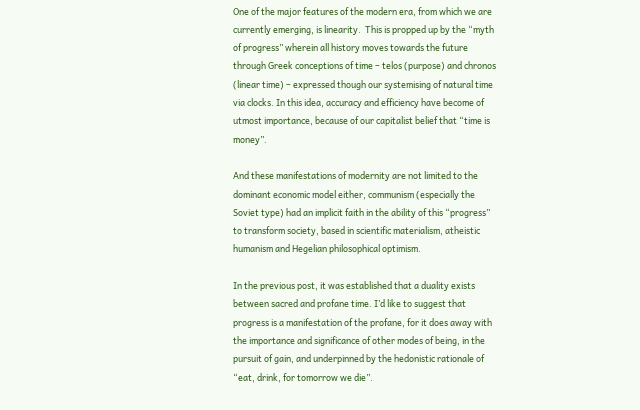One of the major features of the modern era, from which we are currently emerging, is linearity.  This is propped up by the “myth of progress” wherein all history moves towards the future through Greek conceptions of time – telos (purpose) and chronos (linear time) – expressed though our systemising of natural time via clocks. In this idea, accuracy and efficiency have become of utmost importance, because of our capitalist belief that “time is money”.

And these manifestations of modernity are not limited to the dominant economic model either, communism (especially the Soviet type) had an implicit faith in the ability of this “progress” to transform society, based in scientific materialism, atheistic humanism and Hegelian philosophical optimism.

In the previous post, it was established that a duality exists between sacred and profane time. I’d like to suggest that progress is a manifestation of the profane, for it does away with the importance and significance of other modes of being, in the pursuit of gain, and underpinned by the hedonistic rationale of “eat, drink, for tomorrow we die”.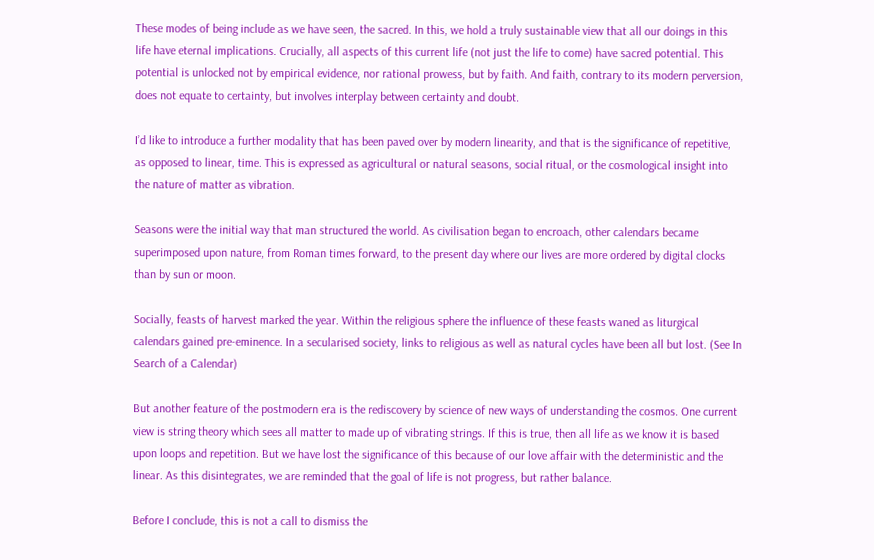These modes of being include as we have seen, the sacred. In this, we hold a truly sustainable view that all our doings in this life have eternal implications. Crucially, all aspects of this current life (not just the life to come) have sacred potential. This potential is unlocked not by empirical evidence, nor rational prowess, but by faith. And faith, contrary to its modern perversion, does not equate to certainty, but involves interplay between certainty and doubt.

I’d like to introduce a further modality that has been paved over by modern linearity, and that is the significance of repetitive, as opposed to linear, time. This is expressed as agricultural or natural seasons, social ritual, or the cosmological insight into the nature of matter as vibration.

Seasons were the initial way that man structured the world. As civilisation began to encroach, other calendars became superimposed upon nature, from Roman times forward, to the present day where our lives are more ordered by digital clocks than by sun or moon.

Socially, feasts of harvest marked the year. Within the religious sphere the influence of these feasts waned as liturgical calendars gained pre-eminence. In a secularised society, links to religious as well as natural cycles have been all but lost. (See In Search of a Calendar)

But another feature of the postmodern era is the rediscovery by science of new ways of understanding the cosmos. One current view is string theory which sees all matter to made up of vibrating strings. If this is true, then all life as we know it is based upon loops and repetition. But we have lost the significance of this because of our love affair with the deterministic and the linear. As this disintegrates, we are reminded that the goal of life is not progress, but rather balance.

Before I conclude, this is not a call to dismiss the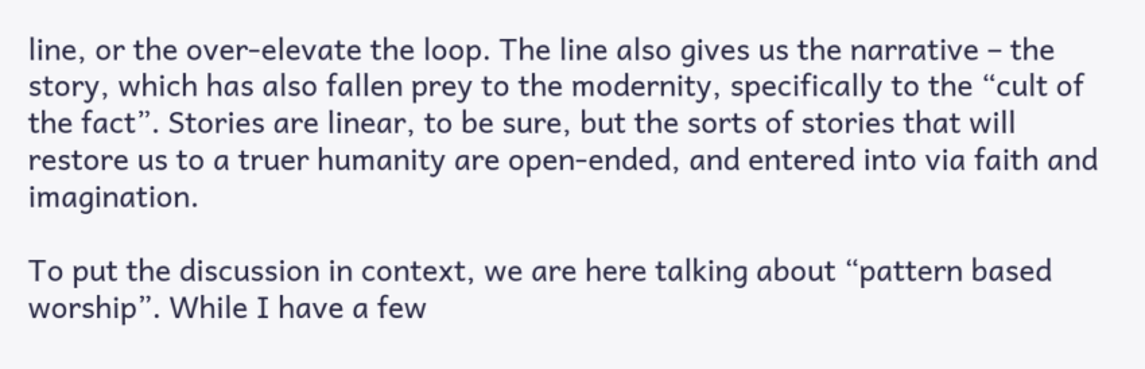line, or the over-elevate the loop. The line also gives us the narrative – the story, which has also fallen prey to the modernity, specifically to the “cult of the fact”. Stories are linear, to be sure, but the sorts of stories that will restore us to a truer humanity are open-ended, and entered into via faith and imagination.

To put the discussion in context, we are here talking about “pattern based worship”. While I have a few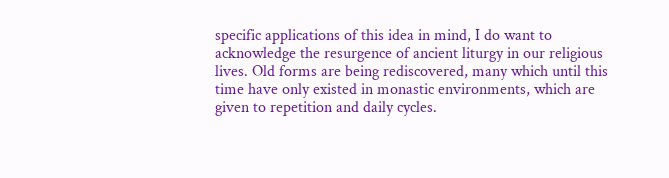specific applications of this idea in mind, I do want to acknowledge the resurgence of ancient liturgy in our religious lives. Old forms are being rediscovered, many which until this time have only existed in monastic environments, which are given to repetition and daily cycles.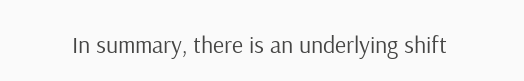In summary, there is an underlying shift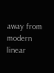away from modern linear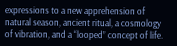expressions to a new apprehension of natural season, ancient ritual, a cosmology of vibration, and a “looped” concept of life.